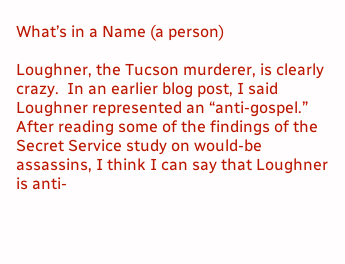What’s in a Name (a person)

Loughner, the Tucson murderer, is clearly crazy.  In an earlier blog post, I said Loughner represented an “anti-gospel.”  After reading some of the findings of the Secret Service study on would-be assassins, I think I can say that Loughner is anti-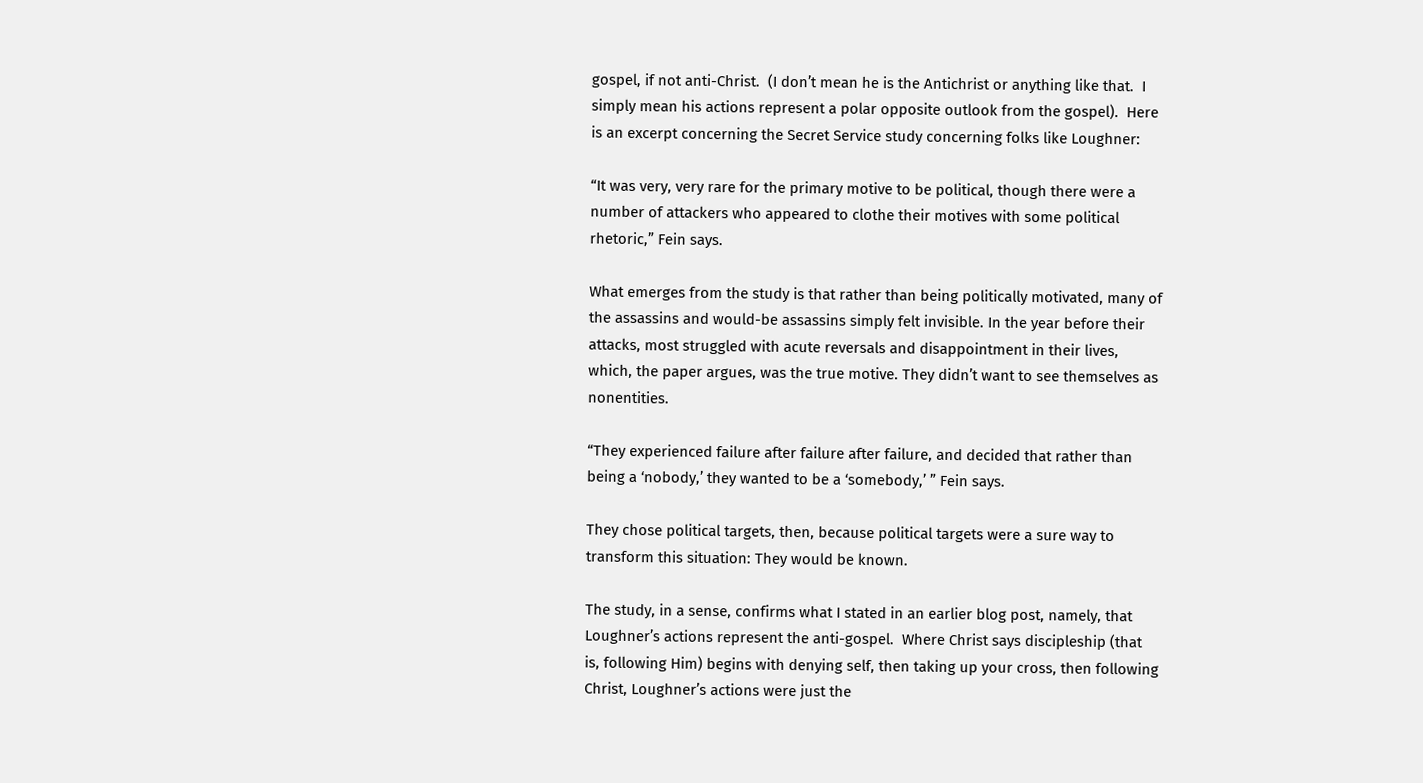gospel, if not anti-Christ.  (I don’t mean he is the Antichrist or anything like that.  I simply mean his actions represent a polar opposite outlook from the gospel).  Here is an excerpt concerning the Secret Service study concerning folks like Loughner:

“It was very, very rare for the primary motive to be political, though there were a number of attackers who appeared to clothe their motives with some political rhetoric,” Fein says.

What emerges from the study is that rather than being politically motivated, many of the assassins and would-be assassins simply felt invisible. In the year before their attacks, most struggled with acute reversals and disappointment in their lives, which, the paper argues, was the true motive. They didn’t want to see themselves as nonentities.

“They experienced failure after failure after failure, and decided that rather than being a ‘nobody,’ they wanted to be a ‘somebody,’ ” Fein says.

They chose political targets, then, because political targets were a sure way to transform this situation: They would be known.

The study, in a sense, confirms what I stated in an earlier blog post, namely, that Loughner’s actions represent the anti-gospel.  Where Christ says discipleship (that is, following Him) begins with denying self, then taking up your cross, then following Christ, Loughner’s actions were just the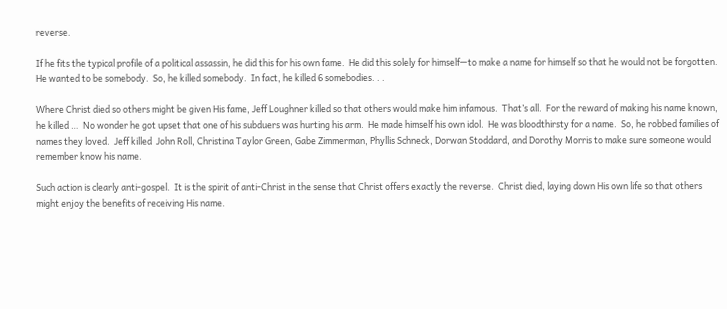reverse.

If he fits the typical profile of a political assassin, he did this for his own fame.  He did this solely for himself—to make a name for himself so that he would not be forgotten.  He wanted to be somebody.  So, he killed somebody.  In fact, he killed 6 somebodies. . .

Where Christ died so others might be given His fame, Jeff Loughner killed so that others would make him infamous.  That’s all.  For the reward of making his name known, he killed …  No wonder he got upset that one of his subduers was hurting his arm.  He made himself his own idol.  He was bloodthirsty for a name.  So, he robbed families of names they loved.  Jeff killed  John Roll, Christina Taylor Green, Gabe Zimmerman, Phyllis Schneck, Dorwan Stoddard, and Dorothy Morris to make sure someone would remember know his name.

Such action is clearly anti-gospel.  It is the spirit of anti-Christ in the sense that Christ offers exactly the reverse.  Christ died, laying down His own life so that others might enjoy the benefits of receiving His name.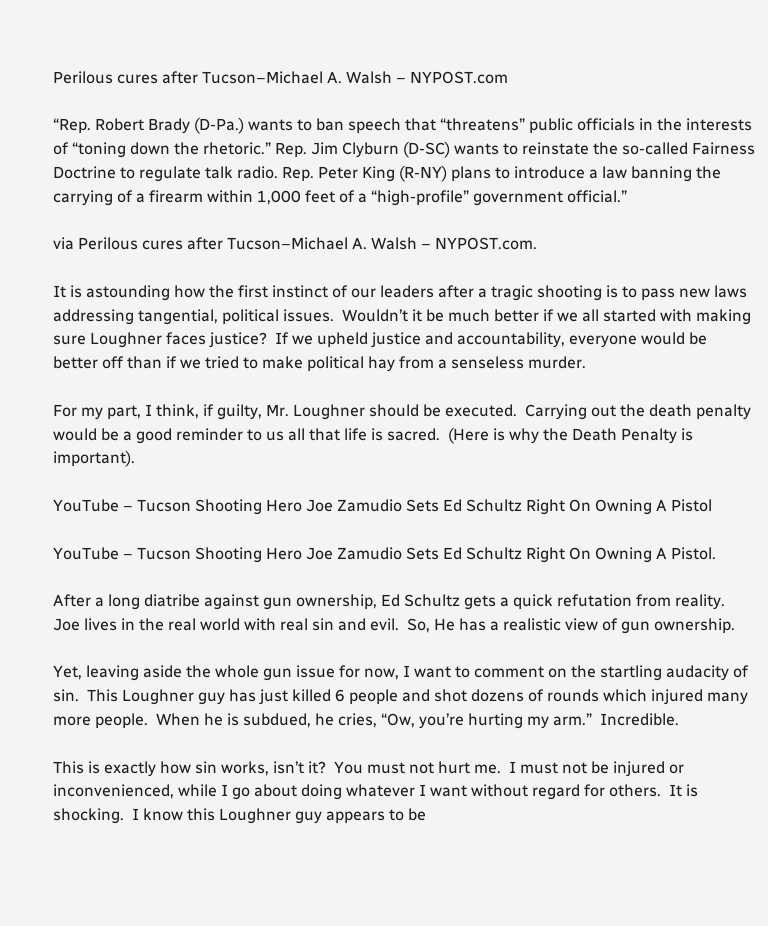Perilous cures after Tucson–Michael A. Walsh – NYPOST.com

“Rep. Robert Brady (D-Pa.) wants to ban speech that “threatens” public officials in the interests of “toning down the rhetoric.” Rep. Jim Clyburn (D-SC) wants to reinstate the so-called Fairness Doctrine to regulate talk radio. Rep. Peter King (R-NY) plans to introduce a law banning the carrying of a firearm within 1,000 feet of a “high-profile” government official.”

via Perilous cures after Tucson–Michael A. Walsh – NYPOST.com.

It is astounding how the first instinct of our leaders after a tragic shooting is to pass new laws addressing tangential, political issues.  Wouldn’t it be much better if we all started with making sure Loughner faces justice?  If we upheld justice and accountability, everyone would be better off than if we tried to make political hay from a senseless murder.

For my part, I think, if guilty, Mr. Loughner should be executed.  Carrying out the death penalty would be a good reminder to us all that life is sacred.  (Here is why the Death Penalty is important).

YouTube – Tucson Shooting Hero Joe Zamudio Sets Ed Schultz Right On Owning A Pistol

YouTube – Tucson Shooting Hero Joe Zamudio Sets Ed Schultz Right On Owning A Pistol.

After a long diatribe against gun ownership, Ed Schultz gets a quick refutation from reality.  Joe lives in the real world with real sin and evil.  So, He has a realistic view of gun ownership.

Yet, leaving aside the whole gun issue for now, I want to comment on the startling audacity of sin.  This Loughner guy has just killed 6 people and shot dozens of rounds which injured many more people.  When he is subdued, he cries, “Ow, you’re hurting my arm.”  Incredible.

This is exactly how sin works, isn’t it?  You must not hurt me.  I must not be injured or inconvenienced, while I go about doing whatever I want without regard for others.  It is shocking.  I know this Loughner guy appears to be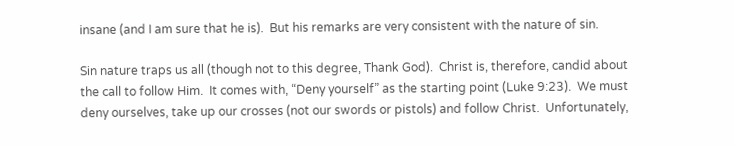insane (and I am sure that he is).  But his remarks are very consistent with the nature of sin.

Sin nature traps us all (though not to this degree, Thank God).  Christ is, therefore, candid about the call to follow Him.  It comes with, “Deny yourself” as the starting point (Luke 9:23).  We must deny ourselves, take up our crosses (not our swords or pistols) and follow Christ.  Unfortunately,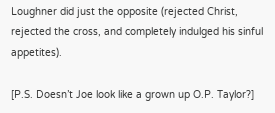Loughner did just the opposite (rejected Christ, rejected the cross, and completely indulged his sinful appetites).

[P.S. Doesn’t Joe look like a grown up O.P. Taylor?]